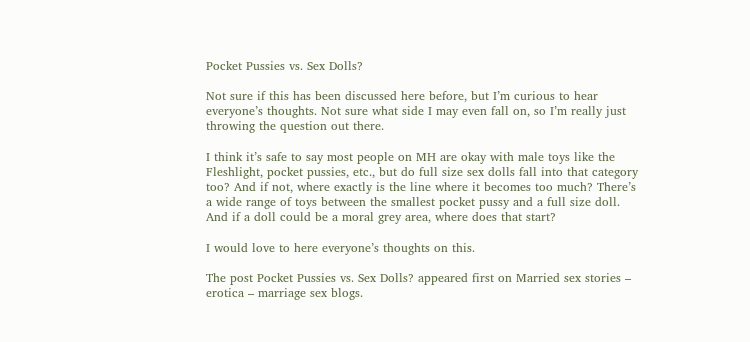Pocket Pussies vs. Sex Dolls?

Not sure if this has been discussed here before, but I’m curious to hear everyone’s thoughts. Not sure what side I may even fall on, so I’m really just throwing the question out there.

I think it’s safe to say most people on MH are okay with male toys like the Fleshlight, pocket pussies, etc., but do full size sex dolls fall into that category too? And if not, where exactly is the line where it becomes too much? There’s a wide range of toys between the smallest pocket pussy and a full size doll. And if a doll could be a moral grey area, where does that start?

I would love to here everyone’s thoughts on this.

The post Pocket Pussies vs. Sex Dolls? appeared first on Married sex stories – erotica – marriage sex blogs.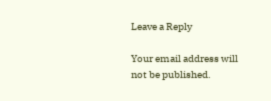Leave a Reply

Your email address will not be published.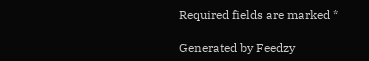Required fields are marked *

Generated by Feedzy